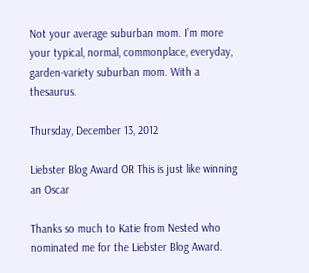Not your average suburban mom. I’m more your typical, normal, commonplace, everyday, garden-variety suburban mom. With a thesaurus.

Thursday, December 13, 2012

Liebster Blog Award OR This is just like winning an Oscar

Thanks so much to Katie from Nested who nominated me for the Liebster Blog Award.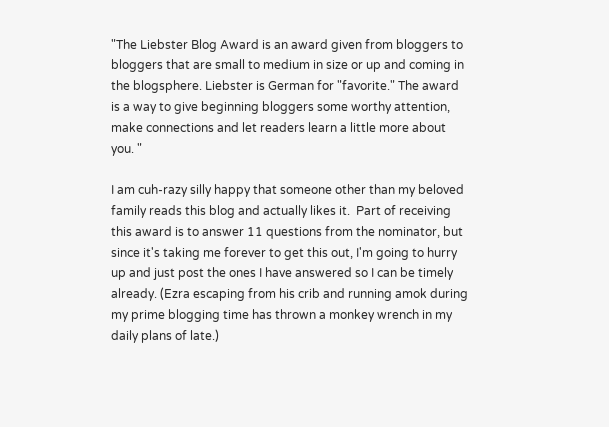"The Liebster Blog Award is an award given from bloggers to bloggers that are small to medium in size or up and coming in the blogsphere. Liebster is German for "favorite." The award is a way to give beginning bloggers some worthy attention, make connections and let readers learn a little more about you. "

I am cuh-razy silly happy that someone other than my beloved family reads this blog and actually likes it.  Part of receiving this award is to answer 11 questions from the nominator, but since it's taking me forever to get this out, I'm going to hurry up and just post the ones I have answered so I can be timely already. (Ezra escaping from his crib and running amok during my prime blogging time has thrown a monkey wrench in my daily plans of late.)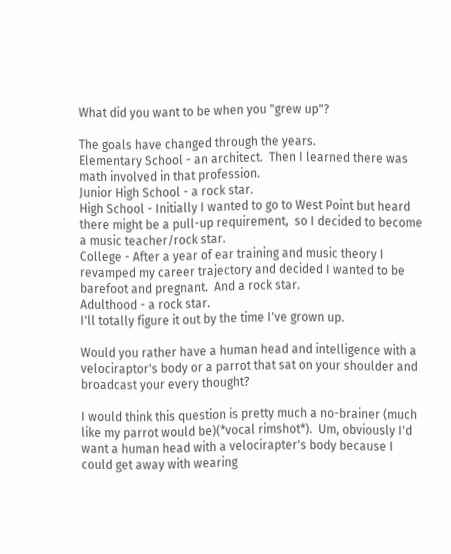What did you want to be when you "grew up"?

The goals have changed through the years.
Elementary School - an architect.  Then I learned there was math involved in that profession.
Junior High School - a rock star.
High School - Initially I wanted to go to West Point but heard there might be a pull-up requirement,  so I decided to become a music teacher/rock star.
College - After a year of ear training and music theory I revamped my career trajectory and decided I wanted to be barefoot and pregnant.  And a rock star.
Adulthood - a rock star.
I'll totally figure it out by the time I've grown up.

Would you rather have a human head and intelligence with a velociraptor's body or a parrot that sat on your shoulder and broadcast your every thought?

I would think this question is pretty much a no-brainer (much like my parrot would be)(*vocal rimshot*).  Um, obviously I'd want a human head with a velocirapter's body because I could get away with wearing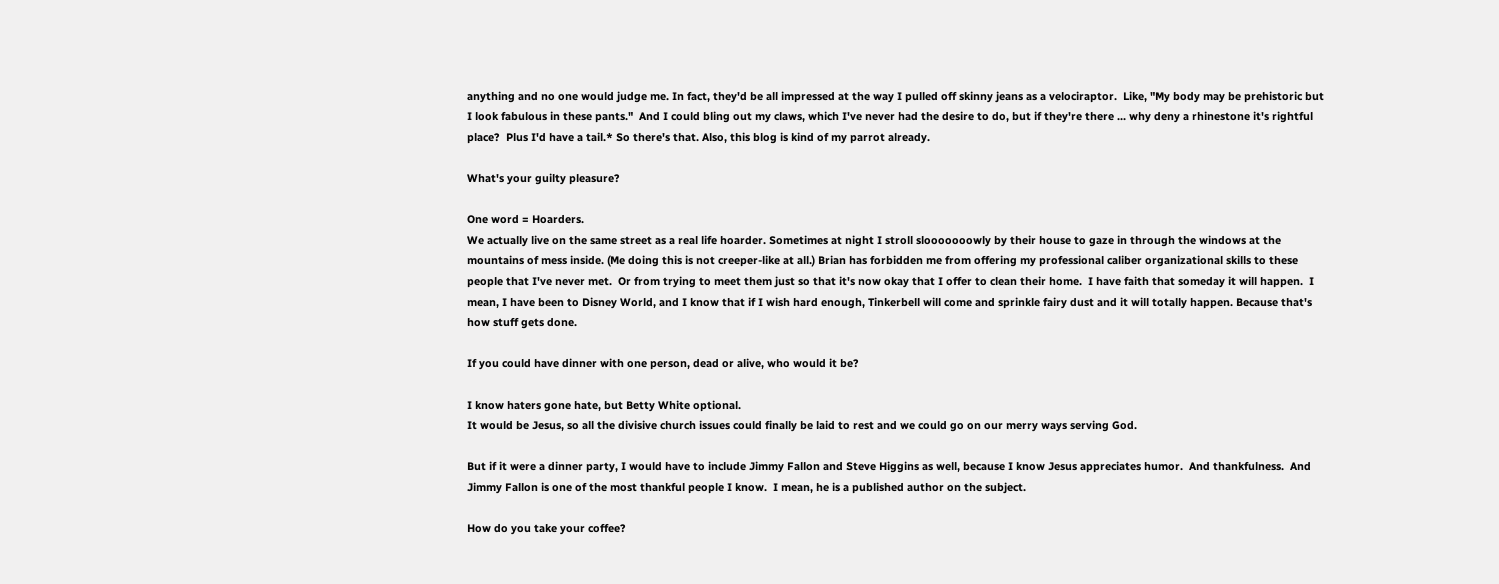anything and no one would judge me. In fact, they'd be all impressed at the way I pulled off skinny jeans as a velociraptor.  Like, "My body may be prehistoric but I look fabulous in these pants."  And I could bling out my claws, which I've never had the desire to do, but if they're there ... why deny a rhinestone it's rightful place?  Plus I'd have a tail.* So there's that. Also, this blog is kind of my parrot already.

What's your guilty pleasure?

One word = Hoarders.
We actually live on the same street as a real life hoarder. Sometimes at night I stroll slooooooowly by their house to gaze in through the windows at the mountains of mess inside. (Me doing this is not creeper-like at all.) Brian has forbidden me from offering my professional caliber organizational skills to these people that I've never met.  Or from trying to meet them just so that it's now okay that I offer to clean their home.  I have faith that someday it will happen.  I mean, I have been to Disney World, and I know that if I wish hard enough, Tinkerbell will come and sprinkle fairy dust and it will totally happen. Because that's how stuff gets done.

If you could have dinner with one person, dead or alive, who would it be?

I know haters gone hate, but Betty White optional.
It would be Jesus, so all the divisive church issues could finally be laid to rest and we could go on our merry ways serving God.

But if it were a dinner party, I would have to include Jimmy Fallon and Steve Higgins as well, because I know Jesus appreciates humor.  And thankfulness.  And Jimmy Fallon is one of the most thankful people I know.  I mean, he is a published author on the subject.

How do you take your coffee?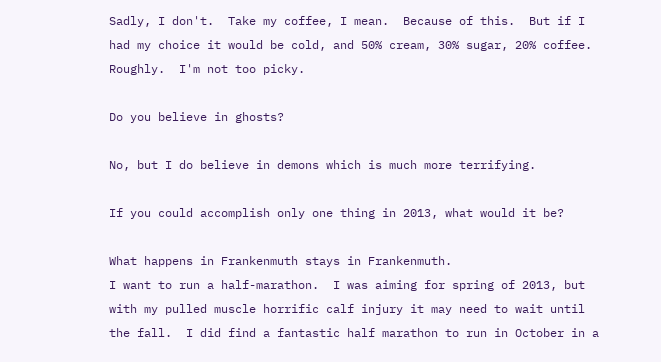Sadly, I don't.  Take my coffee, I mean.  Because of this.  But if I had my choice it would be cold, and 50% cream, 30% sugar, 20% coffee.  Roughly.  I'm not too picky.

Do you believe in ghosts?

No, but I do believe in demons which is much more terrifying.

If you could accomplish only one thing in 2013, what would it be?

What happens in Frankenmuth stays in Frankenmuth.
I want to run a half-marathon.  I was aiming for spring of 2013, but with my pulled muscle horrific calf injury it may need to wait until the fall.  I did find a fantastic half marathon to run in October in a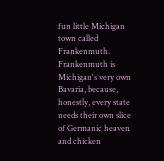fun little Michigan town called Frankenmuth.  Frankenmuth is Michigan's very own Bavaria, because, honestly, every state needs their own slice of Germanic heaven and chicken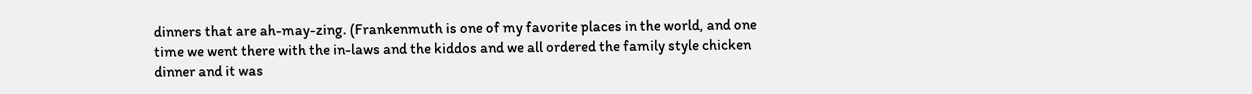dinners that are ah-may-zing. (Frankenmuth is one of my favorite places in the world, and one time we went there with the in-laws and the kiddos and we all ordered the family style chicken dinner and it was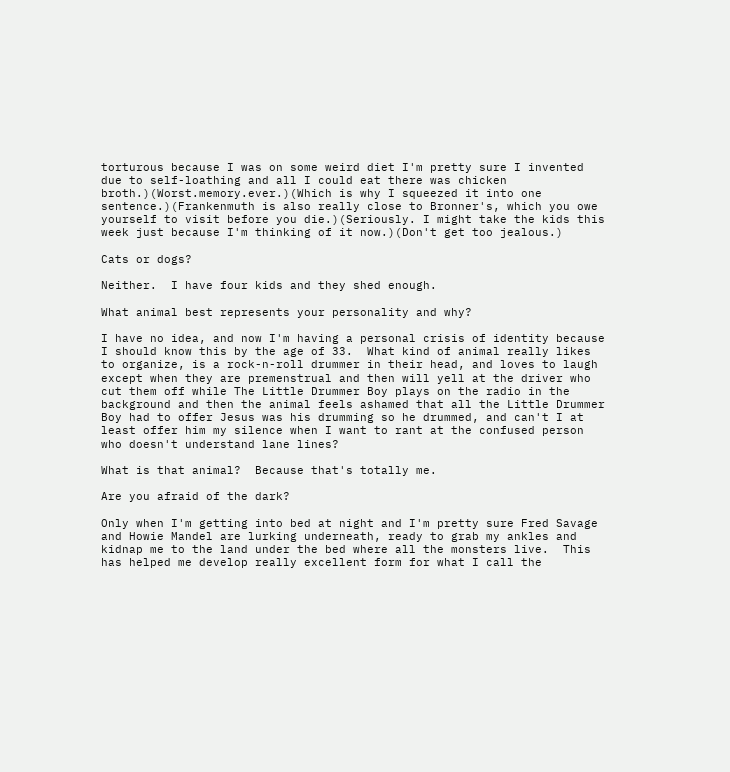torturous because I was on some weird diet I'm pretty sure I invented due to self-loathing and all I could eat there was chicken broth.)(Worst.memory.ever.)(Which is why I squeezed it into one sentence.)(Frankenmuth is also really close to Bronner's, which you owe yourself to visit before you die.)(Seriously. I might take the kids this week just because I'm thinking of it now.)(Don't get too jealous.)

Cats or dogs?

Neither.  I have four kids and they shed enough.

What animal best represents your personality and why?

I have no idea, and now I'm having a personal crisis of identity because I should know this by the age of 33.  What kind of animal really likes to organize, is a rock-n-roll drummer in their head, and loves to laugh except when they are premenstrual and then will yell at the driver who cut them off while The Little Drummer Boy plays on the radio in the background and then the animal feels ashamed that all the Little Drummer Boy had to offer Jesus was his drumming so he drummed, and can't I at least offer him my silence when I want to rant at the confused person who doesn't understand lane lines?

What is that animal?  Because that's totally me.

Are you afraid of the dark?

Only when I'm getting into bed at night and I'm pretty sure Fred Savage and Howie Mandel are lurking underneath, ready to grab my ankles and kidnap me to the land under the bed where all the monsters live.  This has helped me develop really excellent form for what I call the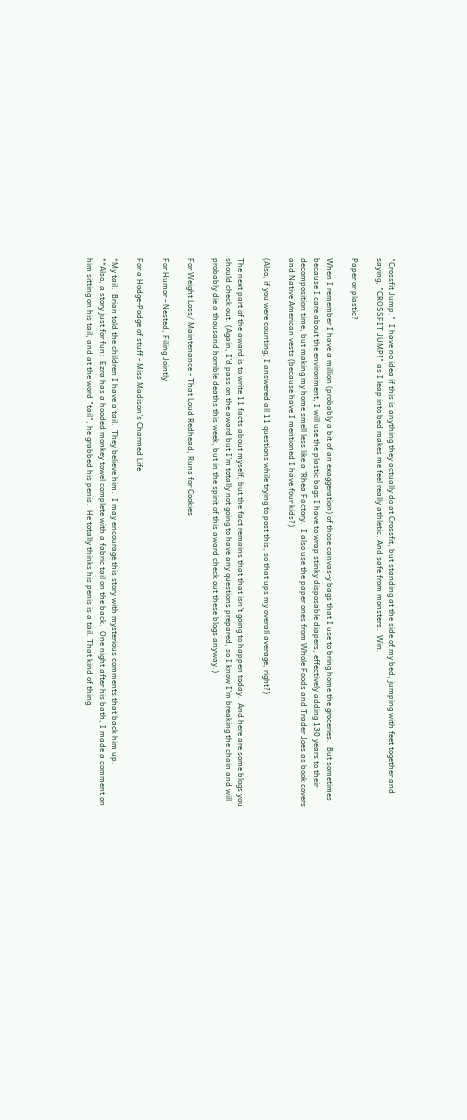"Crossfit Jump."  I have no idea if this is anything they actually do at Crossfit, but standing at the side of my bed, jumping with feet together and saying, "CROSSFIT JUMP!" as I leap into bed makes me feel really athletic. And safe from monsters.  Win.

Paper or plastic?

When I remember I have a million (probably a bit of an exaggeration) of those canvas-y bags that I use to bring home the groceries.  But sometimes because I care about the environment, I will use the plastic bags I have to wrap stinky disposable diapers, effectively adding 130 years to their decomposition time, but making my home smell less like a 'Rhea Factory.  I also use the paper ones from Whole Foods and Trader Joes as book covers and Native American vests (because have I mentioned I have four kids?)

(Also, if you were counting, I answered all 11 questions while trying to post this, so that ups my overall average, right?)

The next part of the award is to write 11 facts about myself, but the fact remains that that isn't going to happen today.  And here are some blogs you should check out. (Again, I'd pass on the award but I'm totally not going to have any questions prepared, so I know I'm breaking the chain and will probably die a thousand horrible deaths this week, but in the spirit of this award check out these blogs anyway.)

For Weight Loss/ Maintenance - That Loud Redhead, Runs for Cookies

For Humor - Nested, Filing Jointly

For a Hodge-Podge of stuff - Miss Madison's Charmed Life

*My tail.  Brian told the children I have a tail.  They believe him.  I may encourage this story with mysterious comments that back him up.
**Also, a story just for fun:  Ezra has a hooded monkey towel complete with a fabric tail on the back.  One night after his bath, I made a comment on him sitting on his tail, and at the word "tail", he grabbed his penis.  He totally thinks his penis is a tail. That kind of thing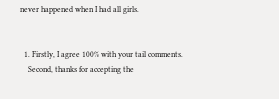never happened when I had all girls.


  1. Firstly, I agree 100% with your tail comments.
    Second, thanks for accepting the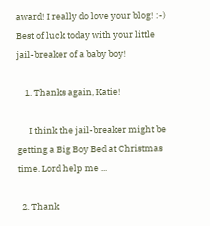award! I really do love your blog! :-) Best of luck today with your little jail-breaker of a baby boy!

    1. Thanks again, Katie!

      I think the jail-breaker might be getting a Big Boy Bed at Christmas time. Lord help me ...

  2. Thank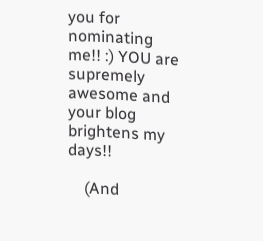you for nominating me!! :) YOU are supremely awesome and your blog brightens my days!!

    (And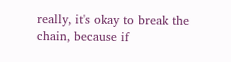really, it's okay to break the chain, because if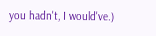you hadn't, I would've.)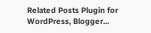Related Posts Plugin for WordPress, Blogger...